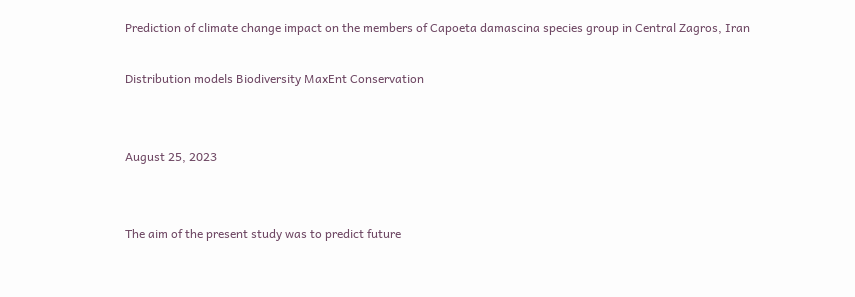Prediction of climate change impact on the members of Capoeta damascina species group in Central Zagros, Iran

Distribution models Biodiversity MaxEnt Conservation


August 25, 2023


The aim of the present study was to predict future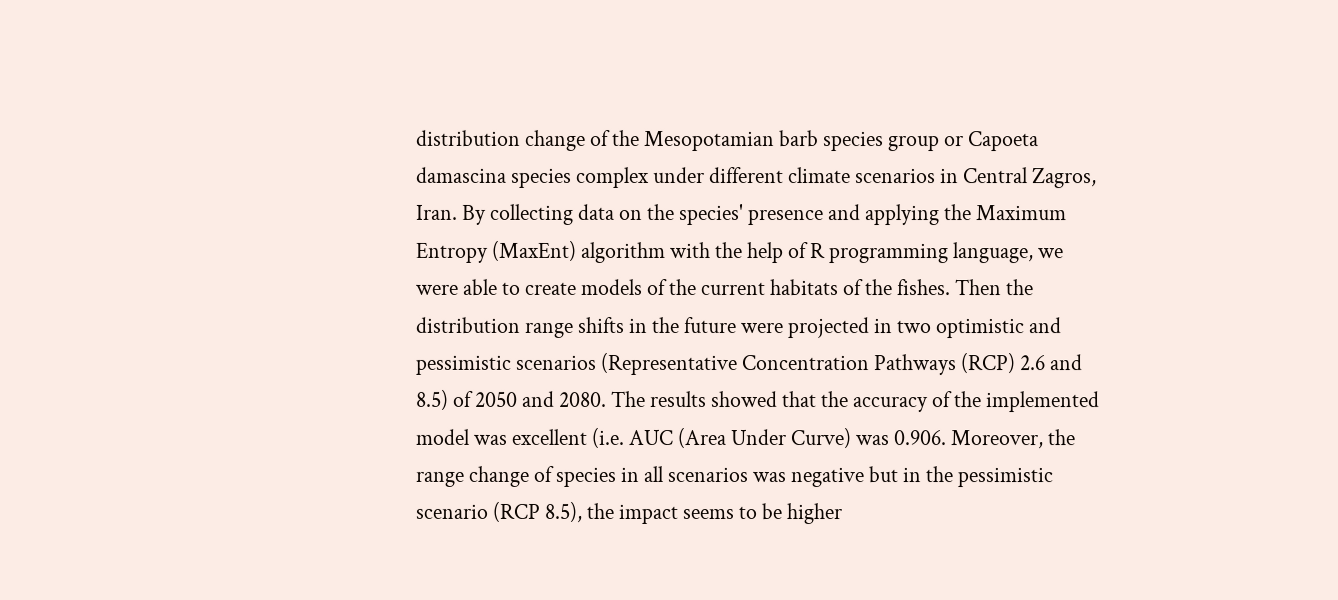distribution change of the Mesopotamian barb species group or Capoeta damascina species complex under different climate scenarios in Central Zagros, Iran. By collecting data on the species' presence and applying the Maximum Entropy (MaxEnt) algorithm with the help of R programming language, we were able to create models of the current habitats of the fishes. Then the distribution range shifts in the future were projected in two optimistic and pessimistic scenarios (Representative Concentration Pathways (RCP) 2.6 and 8.5) of 2050 and 2080. The results showed that the accuracy of the implemented model was excellent (i.e. AUC (Area Under Curve) was 0.906. Moreover, the range change of species in all scenarios was negative but in the pessimistic scenario (RCP 8.5), the impact seems to be higher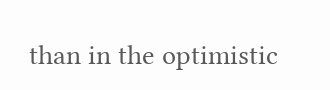than in the optimistic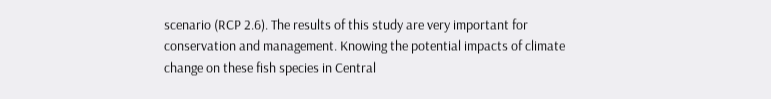scenario (RCP 2.6). The results of this study are very important for conservation and management. Knowing the potential impacts of climate change on these fish species in Central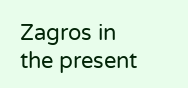Zagros in the present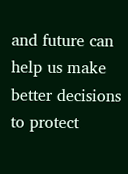and future can help us make better decisions to protect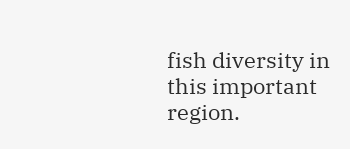fish diversity in this important region.